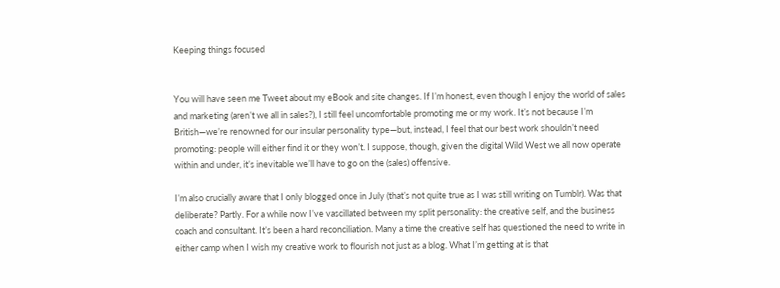Keeping things focused


You will have seen me Tweet about my eBook and site changes. If I’m honest, even though I enjoy the world of sales and marketing (aren’t we all in sales?), I still feel uncomfortable promoting me or my work. It’s not because I’m British—we’re renowned for our insular personality type—but, instead, I feel that our best work shouldn’t need promoting: people will either find it or they won’t. I suppose, though, given the digital Wild West we all now operate within and under, it’s inevitable we’ll have to go on the (sales) offensive.

I’m also crucially aware that I only blogged once in July (that’s not quite true as I was still writing on Tumblr). Was that deliberate? Partly. For a while now I’ve vascillated between my split personality: the creative self, and the business coach and consultant. It’s been a hard reconciliation. Many a time the creative self has questioned the need to write in either camp when I wish my creative work to flourish not just as a blog. What I’m getting at is that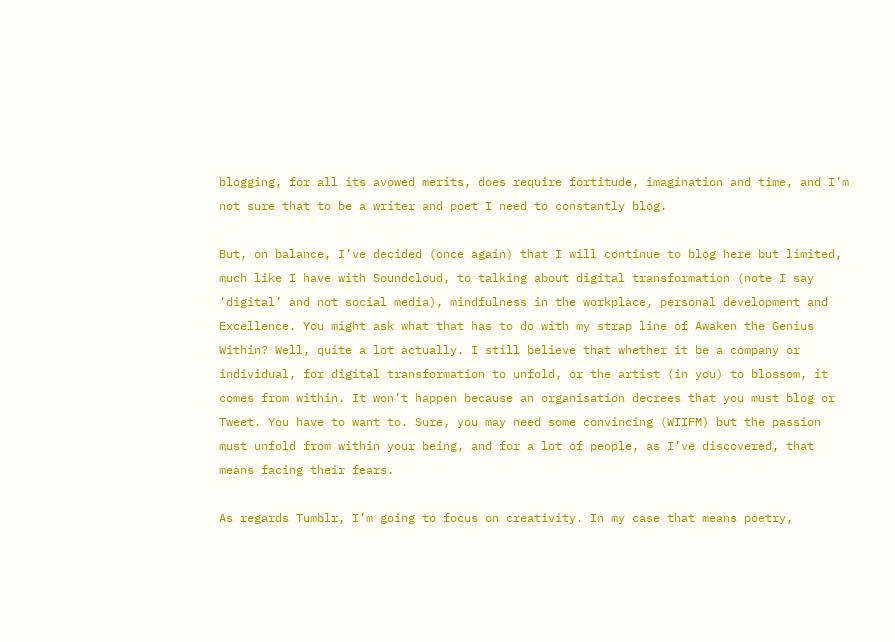blogging, for all its avowed merits, does require fortitude, imagination and time, and I’m not sure that to be a writer and poet I need to constantly blog.

But, on balance, I’ve decided (once again) that I will continue to blog here but limited, much like I have with Soundcloud, to talking about digital transformation (note I say ‘digital’ and not social media), mindfulness in the workplace, personal development and Excellence. You might ask what that has to do with my strap line of Awaken the Genius Within? Well, quite a lot actually. I still believe that whether it be a company or individual, for digital transformation to unfold, or the artist (in you) to blossom, it comes from within. It won’t happen because an organisation decrees that you must blog or Tweet. You have to want to. Sure, you may need some convincing (WIIFM) but the passion must unfold from within your being, and for a lot of people, as I’ve discovered, that means facing their fears.

As regards Tumblr, I’m going to focus on creativity. In my case that means poetry,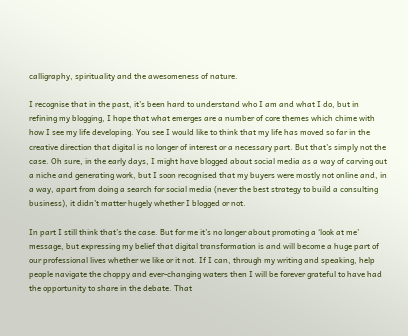calligraphy, spirituality and the awesomeness of nature.

I recognise that in the past, it’s been hard to understand who I am and what I do, but in refining my blogging, I hope that what emerges are a number of core themes which chime with how I see my life developing. You see I would like to think that my life has moved so far in the creative direction that digital is no longer of interest or a necessary part. But that’s simply not the case. Oh sure, in the early days, I might have blogged about social media as a way of carving out a niche and generating work, but I soon recognised that my buyers were mostly not online and, in a way, apart from doing a search for social media (never the best strategy to build a consulting business), it didn’t matter hugely whether I blogged or not.

In part I still think that’s the case. But for me it’s no longer about promoting a ‘look at me’ message, but expressing my belief that digital transformation is and will become a huge part of our professional lives whether we like or it not. If I can, through my writing and speaking, help people navigate the choppy and ever-changing waters then I will be forever grateful to have had the opportunity to share in the debate. That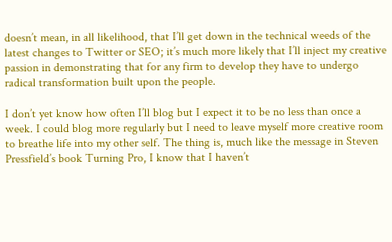doesn’t mean, in all likelihood, that I’ll get down in the technical weeds of the latest changes to Twitter or SEO; it’s much more likely that I’ll inject my creative passion in demonstrating that for any firm to develop they have to undergo radical transformation built upon the people.

I don’t yet know how often I’ll blog but I expect it to be no less than once a week. I could blog more regularly but I need to leave myself more creative room to breathe life into my other self. The thing is, much like the message in Steven Pressfield’s book Turning Pro, I know that I haven’t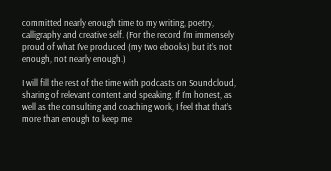committed nearly enough time to my writing, poetry, calligraphy and creative self. (For the record I’m immensely proud of what I’ve produced (my two ebooks) but it’s not enough, not nearly enough.)

I will fill the rest of the time with podcasts on Soundcloud, sharing of relevant content and speaking. If I’m honest, as well as the consulting and coaching work, I feel that that’s more than enough to keep me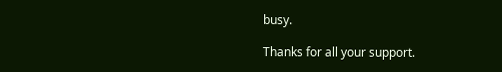busy.

Thanks for all your support.